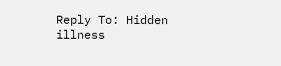Reply To: Hidden illness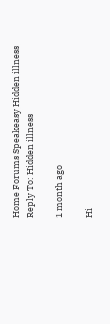Home Forums Speakeasy Hidden illness Reply To: Hidden illness

1 month ago

Hi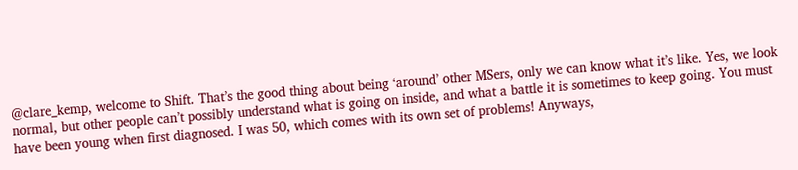@clare_kemp, welcome to Shift. That’s the good thing about being ‘around’ other MSers, only we can know what it’s like. Yes, we look normal, but other people can’t possibly understand what is going on inside, and what a battle it is sometimes to keep going. You must have been young when first diagnosed. I was 50, which comes with its own set of problems! Anyways,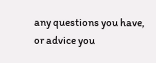any questions you have, or advice you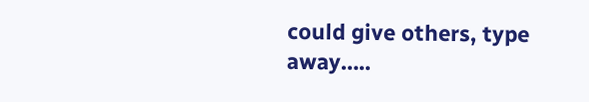could give others, type away…..